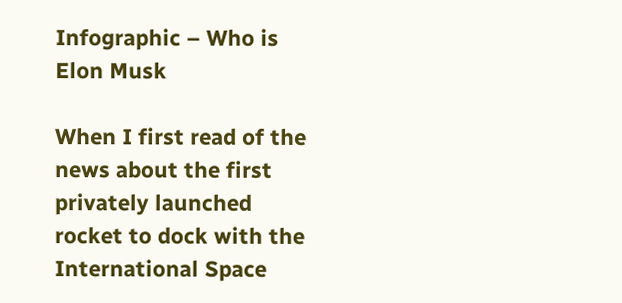Infographic – Who is Elon Musk

When I first read of the news about the first privately launched rocket to dock with the International Space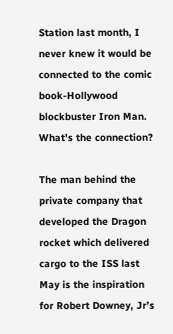Station last month, I never knew it would be connected to the comic book-Hollywood blockbuster Iron Man. What’s the connection?

The man behind the private company that developed the Dragon rocket which delivered cargo to the ISS last May is the inspiration for Robert Downey, Jr’s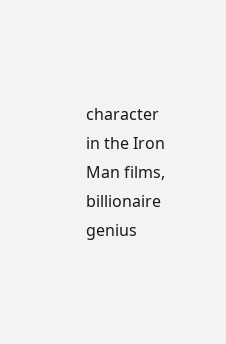character in the Iron Man films, billionaire genius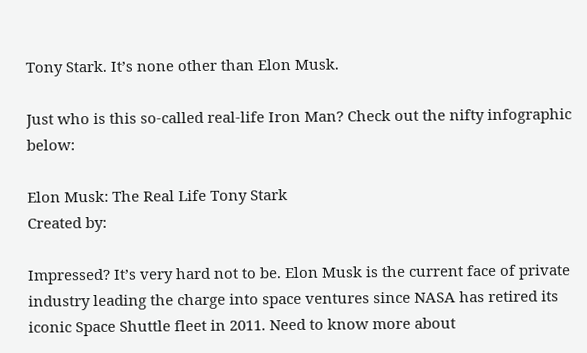Tony Stark. It’s none other than Elon Musk.

Just who is this so-called real-life Iron Man? Check out the nifty infographic below:

Elon Musk: The Real Life Tony Stark
Created by:

Impressed? It’s very hard not to be. Elon Musk is the current face of private industry leading the charge into space ventures since NASA has retired its iconic Space Shuttle fleet in 2011. Need to know more about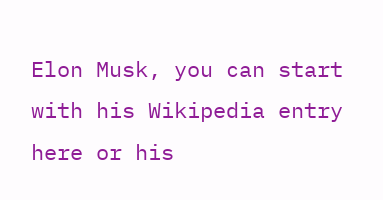Elon Musk, you can start with his Wikipedia entry here or his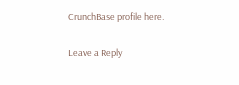CrunchBase profile here.

Leave a Reply